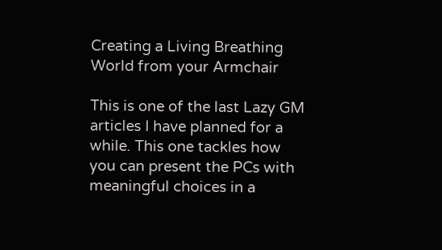Creating a Living Breathing World from your Armchair

This is one of the last Lazy GM articles I have planned for a while. This one tackles how you can present the PCs with meaningful choices in a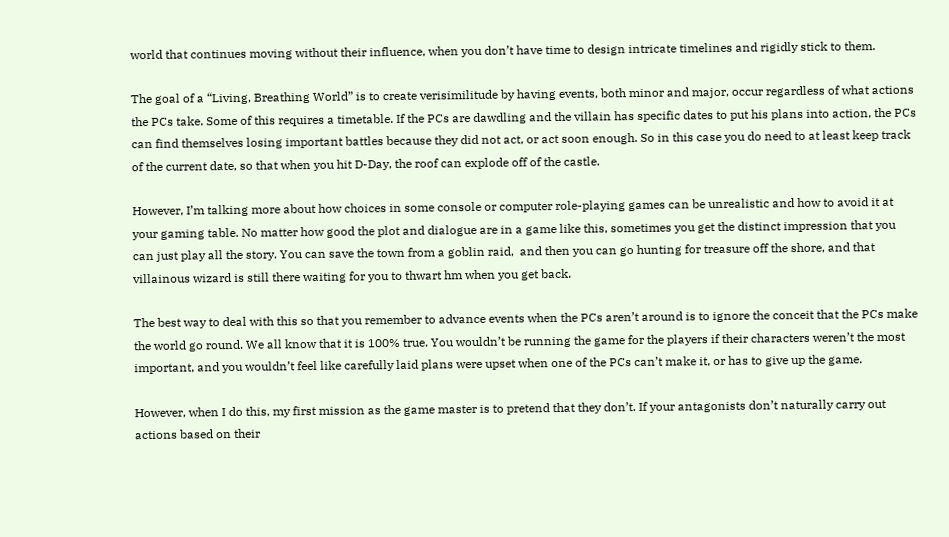world that continues moving without their influence, when you don’t have time to design intricate timelines and rigidly stick to them.

The goal of a “Living, Breathing World” is to create verisimilitude by having events, both minor and major, occur regardless of what actions the PCs take. Some of this requires a timetable. If the PCs are dawdling and the villain has specific dates to put his plans into action, the PCs can find themselves losing important battles because they did not act, or act soon enough. So in this case you do need to at least keep track of the current date, so that when you hit D-Day, the roof can explode off of the castle.

However, I’m talking more about how choices in some console or computer role-playing games can be unrealistic and how to avoid it at your gaming table. No matter how good the plot and dialogue are in a game like this, sometimes you get the distinct impression that you can just play all the story. You can save the town from a goblin raid,  and then you can go hunting for treasure off the shore, and that villainous wizard is still there waiting for you to thwart hm when you get back.

The best way to deal with this so that you remember to advance events when the PCs aren’t around is to ignore the conceit that the PCs make the world go round. We all know that it is 100% true. You wouldn’t be running the game for the players if their characters weren’t the most important, and you wouldn’t feel like carefully laid plans were upset when one of the PCs can’t make it, or has to give up the game.

However, when I do this, my first mission as the game master is to pretend that they don’t. If your antagonists don’t naturally carry out actions based on their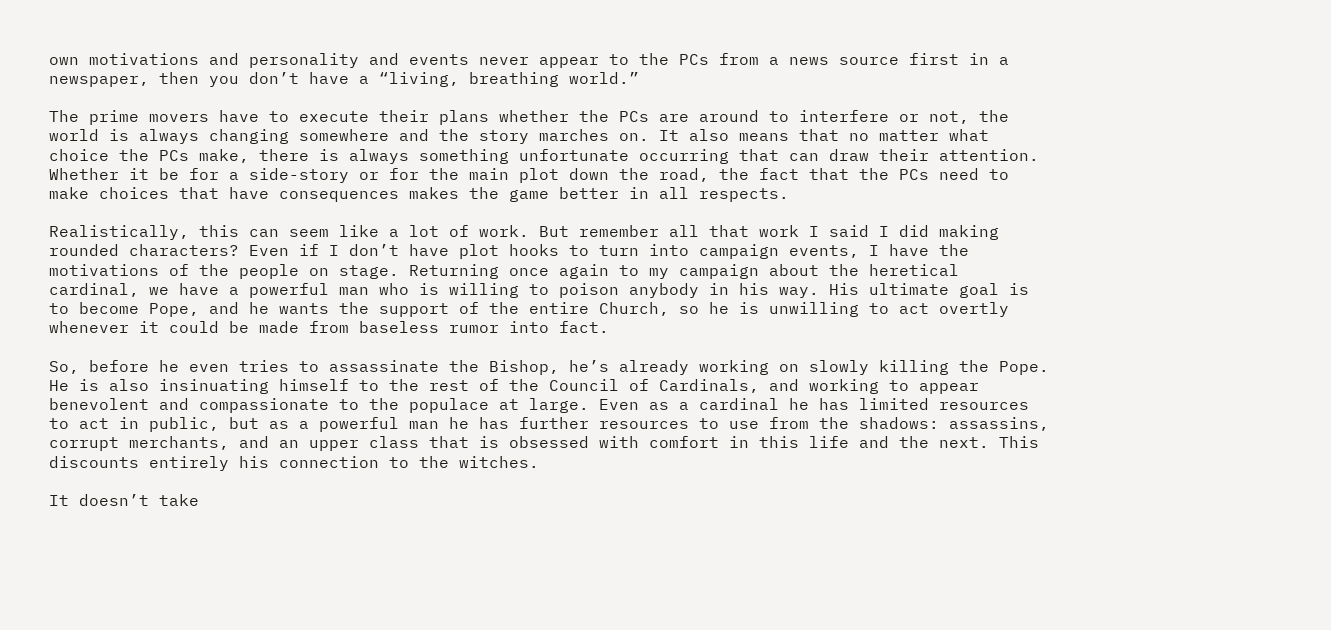own motivations and personality and events never appear to the PCs from a news source first in a newspaper, then you don’t have a “living, breathing world.”

The prime movers have to execute their plans whether the PCs are around to interfere or not, the world is always changing somewhere and the story marches on. It also means that no matter what choice the PCs make, there is always something unfortunate occurring that can draw their attention. Whether it be for a side-story or for the main plot down the road, the fact that the PCs need to make choices that have consequences makes the game better in all respects.

Realistically, this can seem like a lot of work. But remember all that work I said I did making rounded characters? Even if I don’t have plot hooks to turn into campaign events, I have the motivations of the people on stage. Returning once again to my campaign about the heretical cardinal, we have a powerful man who is willing to poison anybody in his way. His ultimate goal is to become Pope, and he wants the support of the entire Church, so he is unwilling to act overtly whenever it could be made from baseless rumor into fact.

So, before he even tries to assassinate the Bishop, he’s already working on slowly killing the Pope. He is also insinuating himself to the rest of the Council of Cardinals, and working to appear benevolent and compassionate to the populace at large. Even as a cardinal he has limited resources to act in public, but as a powerful man he has further resources to use from the shadows: assassins, corrupt merchants, and an upper class that is obsessed with comfort in this life and the next. This discounts entirely his connection to the witches.

It doesn’t take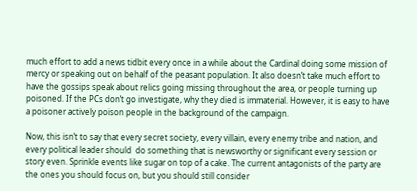much effort to add a news tidbit every once in a while about the Cardinal doing some mission of mercy or speaking out on behalf of the peasant population. It also doesn’t take much effort to have the gossips speak about relics going missing throughout the area, or people turning up poisoned. If the PCs don’t go investigate, why they died is immaterial. However, it is easy to have a poisoner actively poison people in the background of the campaign.

Now, this isn’t to say that every secret society, every villain, every enemy tribe and nation, and every political leader should  do something that is newsworthy or significant every session or story even. Sprinkle events like sugar on top of a cake. The current antagonists of the party are the ones you should focus on, but you should still consider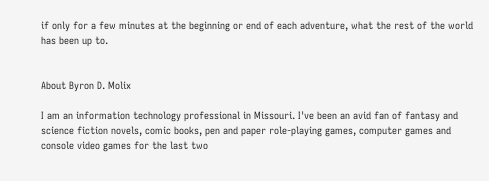if only for a few minutes at the beginning or end of each adventure, what the rest of the world has been up to.


About Byron D. Molix

I am an information technology professional in Missouri. I've been an avid fan of fantasy and science fiction novels, comic books, pen and paper role-playing games, computer games and console video games for the last two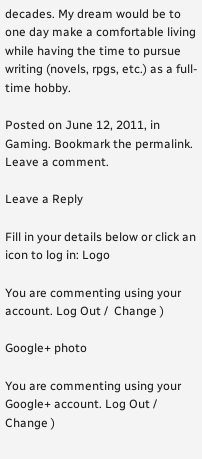decades. My dream would be to one day make a comfortable living while having the time to pursue writing (novels, rpgs, etc.) as a full-time hobby.

Posted on June 12, 2011, in Gaming. Bookmark the permalink. Leave a comment.

Leave a Reply

Fill in your details below or click an icon to log in: Logo

You are commenting using your account. Log Out /  Change )

Google+ photo

You are commenting using your Google+ account. Log Out /  Change )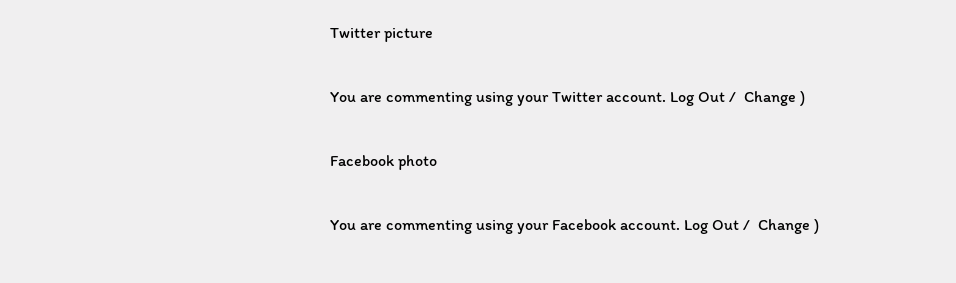Twitter picture

You are commenting using your Twitter account. Log Out /  Change )

Facebook photo

You are commenting using your Facebook account. Log Out /  Change )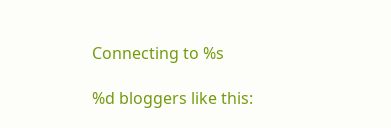Connecting to %s

%d bloggers like this: